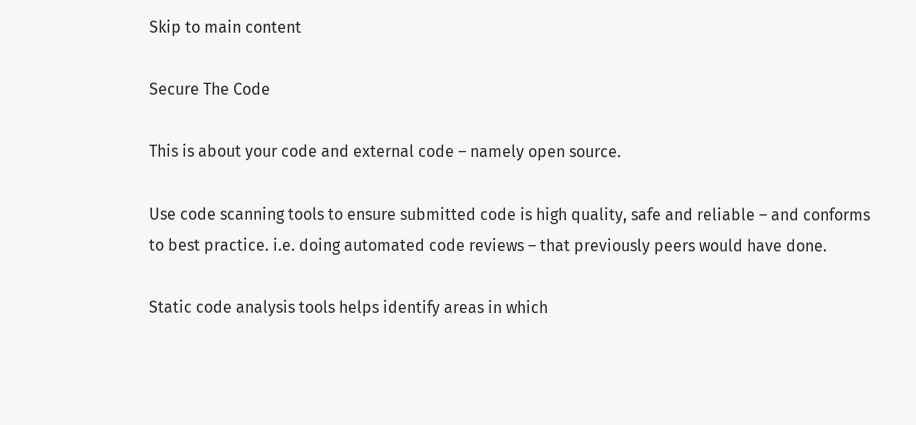Skip to main content

Secure The Code

This is about your code and external code – namely open source.

Use code scanning tools to ensure submitted code is high quality, safe and reliable – and conforms to best practice. i.e. doing automated code reviews – that previously peers would have done.

Static code analysis tools helps identify areas in which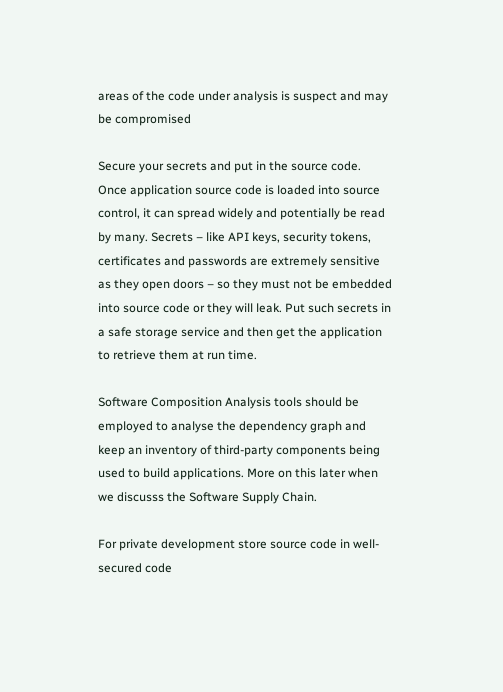areas of the code under analysis is suspect and may be compromised

Secure your secrets and put in the source code. Once application source code is loaded into source control, it can spread widely and potentially be read by many. Secrets – like API keys, security tokens, certificates and passwords are extremely sensitive as they open doors – so they must not be embedded into source code or they will leak. Put such secrets in a safe storage service and then get the application to retrieve them at run time.

Software Composition Analysis tools should be employed to analyse the dependency graph and keep an inventory of third-party components being used to build applications. More on this later when we discusss the Software Supply Chain.

For private development store source code in well-secured code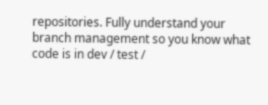repositories. Fully understand your branch management so you know what code is in dev / test /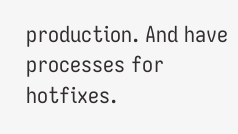production. And have processes for hotfixes.